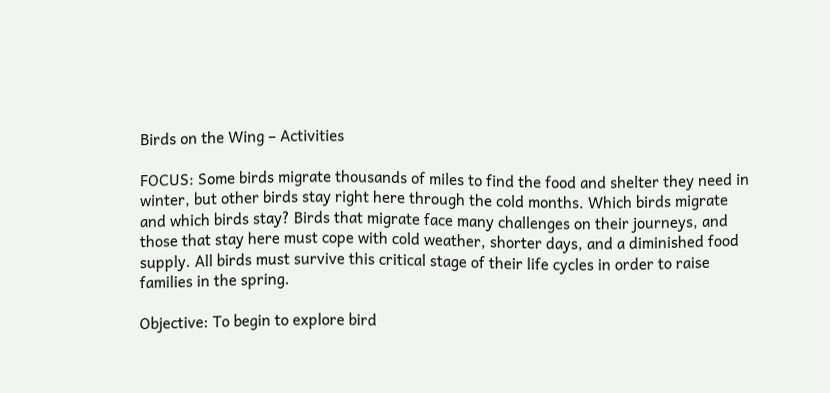Birds on the Wing – Activities

FOCUS: Some birds migrate thousands of miles to find the food and shelter they need in winter, but other birds stay right here through the cold months. Which birds migrate and which birds stay? Birds that migrate face many challenges on their journeys, and those that stay here must cope with cold weather, shorter days, and a diminished food supply. All birds must survive this critical stage of their life cycles in order to raise families in the spring.

Objective: To begin to explore bird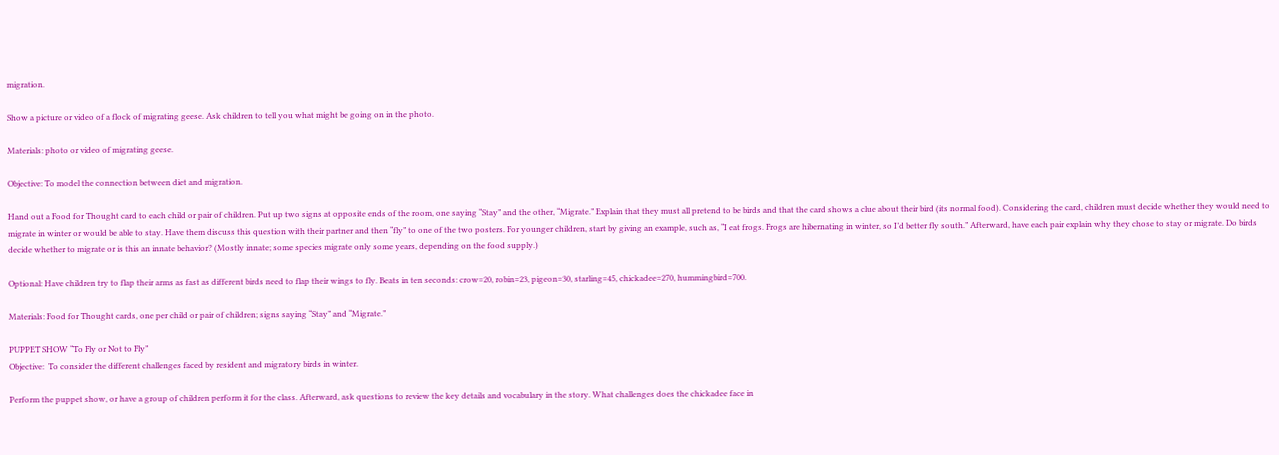migration.

Show a picture or video of a flock of migrating geese. Ask children to tell you what might be going on in the photo.

Materials: photo or video of migrating geese.

Objective: To model the connection between diet and migration.

Hand out a Food for Thought card to each child or pair of children. Put up two signs at opposite ends of the room, one saying “Stay” and the other, “Migrate.” Explain that they must all pretend to be birds and that the card shows a clue about their bird (its normal food). Considering the card, children must decide whether they would need to migrate in winter or would be able to stay. Have them discuss this question with their partner and then “fly” to one of the two posters. For younger children, start by giving an example, such as, “I eat frogs. Frogs are hibernating in winter, so I’d better fly south.” Afterward, have each pair explain why they chose to stay or migrate. Do birds decide whether to migrate or is this an innate behavior? (Mostly innate; some species migrate only some years, depending on the food supply.)

Optional: Have children try to flap their arms as fast as different birds need to flap their wings to fly. Beats in ten seconds: crow=20, robin=23, pigeon=30, starling=45, chickadee=270, hummingbird=700.

Materials: Food for Thought cards, one per child or pair of children; signs saying “Stay” and “Migrate.”

PUPPET SHOW “To Fly or Not to Fly”
Objective:  To consider the different challenges faced by resident and migratory birds in winter.

Perform the puppet show, or have a group of children perform it for the class. Afterward, ask questions to review the key details and vocabulary in the story. What challenges does the chickadee face in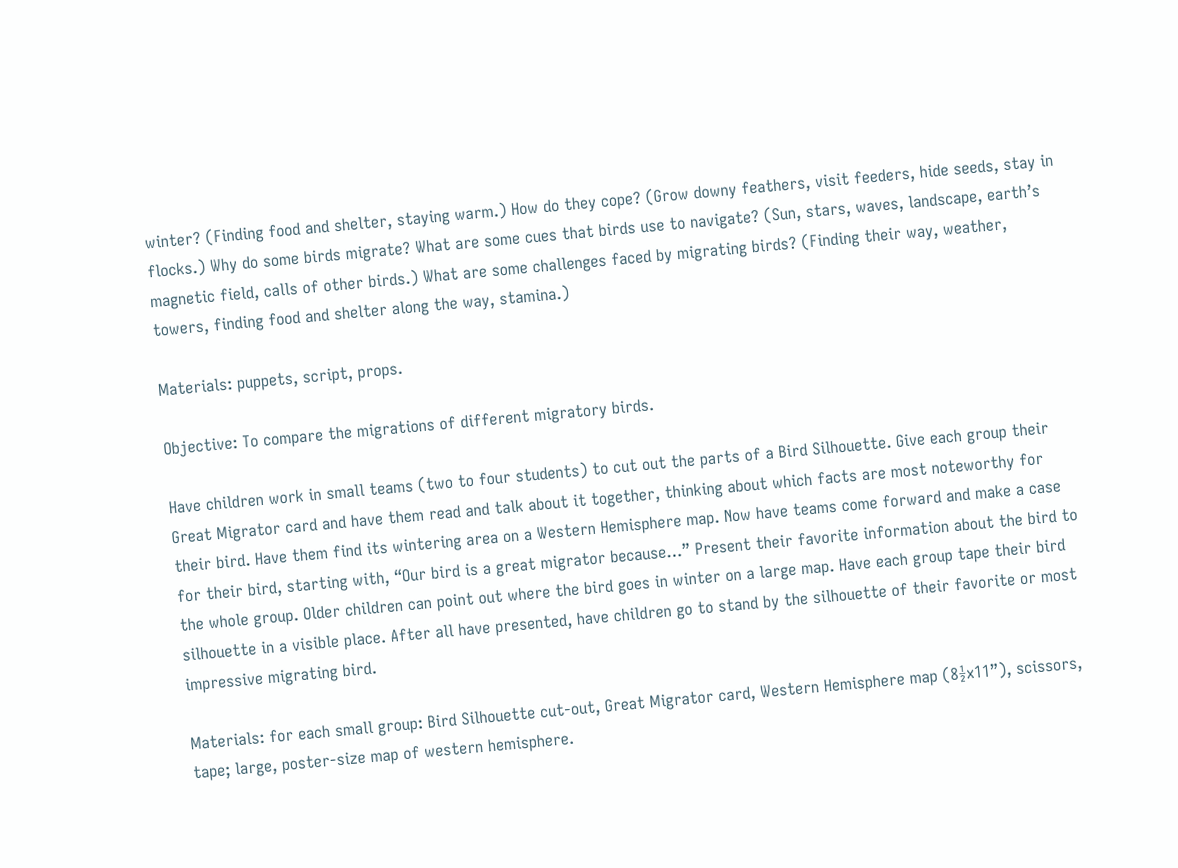winter? (Finding food and shelter, staying warm.) How do they cope? (Grow downy feathers, visit feeders, hide seeds, stay in flocks.) Why do some birds migrate? What are some cues that birds use to navigate? (Sun, stars, waves, landscape, earth’s magnetic field, calls of other birds.) What are some challenges faced by migrating birds? (Finding their way, weather, towers, finding food and shelter along the way, stamina.)

Materials: puppets, script, props.

Objective: To compare the migrations of different migratory birds.

Have children work in small teams (two to four students) to cut out the parts of a Bird Silhouette. Give each group their Great Migrator card and have them read and talk about it together, thinking about which facts are most noteworthy for their bird. Have them find its wintering area on a Western Hemisphere map. Now have teams come forward and make a case for their bird, starting with, “Our bird is a great migrator because…” Present their favorite information about the bird to the whole group. Older children can point out where the bird goes in winter on a large map. Have each group tape their bird silhouette in a visible place. After all have presented, have children go to stand by the silhouette of their favorite or most impressive migrating bird.

Materials: for each small group: Bird Silhouette cut-out, Great Migrator card, Western Hemisphere map (8½x11”), scissors, tape; large, poster-size map of western hemisphere.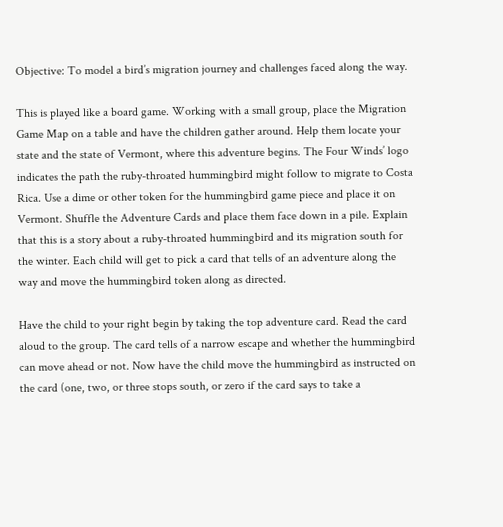Objective: To model a bird’s migration journey and challenges faced along the way.

This is played like a board game. Working with a small group, place the Migration Game Map on a table and have the children gather around. Help them locate your state and the state of Vermont, where this adventure begins. The Four Winds’ logo indicates the path the ruby-throated hummingbird might follow to migrate to Costa Rica. Use a dime or other token for the hummingbird game piece and place it on Vermont. Shuffle the Adventure Cards and place them face down in a pile. Explain that this is a story about a ruby-throated hummingbird and its migration south for the winter. Each child will get to pick a card that tells of an adventure along the way and move the hummingbird token along as directed.

Have the child to your right begin by taking the top adventure card. Read the card aloud to the group. The card tells of a narrow escape and whether the hummingbird can move ahead or not. Now have the child move the hummingbird as instructed on the card (one, two, or three stops south, or zero if the card says to take a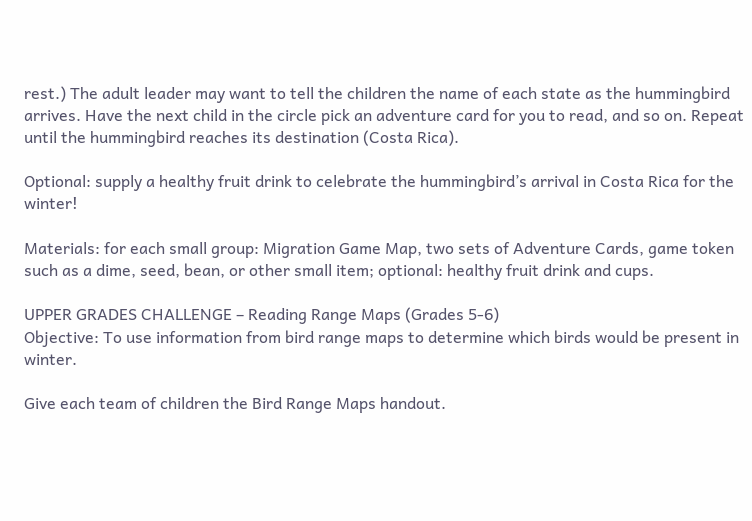rest.) The adult leader may want to tell the children the name of each state as the hummingbird arrives. Have the next child in the circle pick an adventure card for you to read, and so on. Repeat until the hummingbird reaches its destination (Costa Rica).

Optional: supply a healthy fruit drink to celebrate the hummingbird’s arrival in Costa Rica for the winter!

Materials: for each small group: Migration Game Map, two sets of Adventure Cards, game token such as a dime, seed, bean, or other small item; optional: healthy fruit drink and cups.

UPPER GRADES CHALLENGE – Reading Range Maps (Grades 5-6)
Objective: To use information from bird range maps to determine which birds would be present in winter.

Give each team of children the Bird Range Maps handout.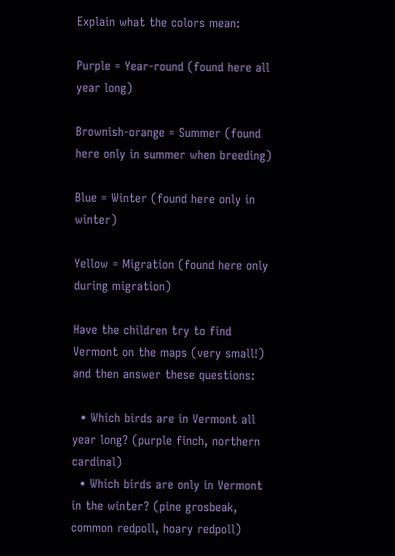Explain what the colors mean:

Purple = Year-round (found here all year long)

Brownish-orange = Summer (found here only in summer when breeding)

Blue = Winter (found here only in winter)

Yellow = Migration (found here only during migration)

Have the children try to find Vermont on the maps (very small!) and then answer these questions:

  • Which birds are in Vermont all year long? (purple finch, northern cardinal)
  • Which birds are only in Vermont in the winter? (pine grosbeak, common redpoll, hoary redpoll)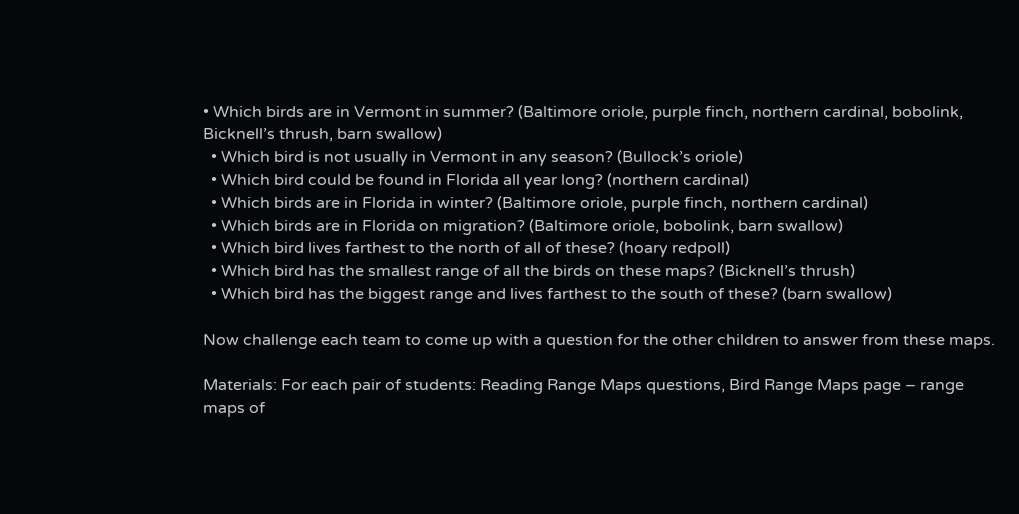• Which birds are in Vermont in summer? (Baltimore oriole, purple finch, northern cardinal, bobolink, Bicknell’s thrush, barn swallow)
  • Which bird is not usually in Vermont in any season? (Bullock’s oriole)
  • Which bird could be found in Florida all year long? (northern cardinal)
  • Which birds are in Florida in winter? (Baltimore oriole, purple finch, northern cardinal)
  • Which birds are in Florida on migration? (Baltimore oriole, bobolink, barn swallow)
  • Which bird lives farthest to the north of all of these? (hoary redpoll)
  • Which bird has the smallest range of all the birds on these maps? (Bicknell’s thrush)
  • Which bird has the biggest range and lives farthest to the south of these? (barn swallow)

Now challenge each team to come up with a question for the other children to answer from these maps.

Materials: For each pair of students: Reading Range Maps questions, Bird Range Maps page – range maps of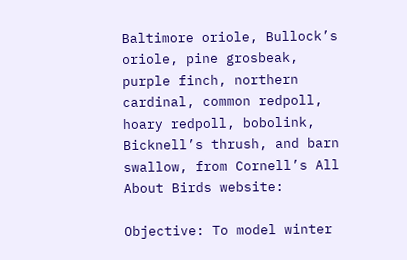Baltimore oriole, Bullock’s oriole, pine grosbeak, purple finch, northern cardinal, common redpoll, hoary redpoll, bobolink, Bicknell’s thrush, and barn swallow, from Cornell’s All About Birds website:

Objective: To model winter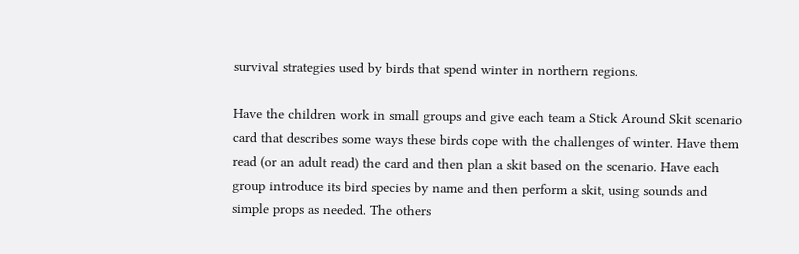survival strategies used by birds that spend winter in northern regions.

Have the children work in small groups and give each team a Stick Around Skit scenario card that describes some ways these birds cope with the challenges of winter. Have them read (or an adult read) the card and then plan a skit based on the scenario. Have each group introduce its bird species by name and then perform a skit, using sounds and simple props as needed. The others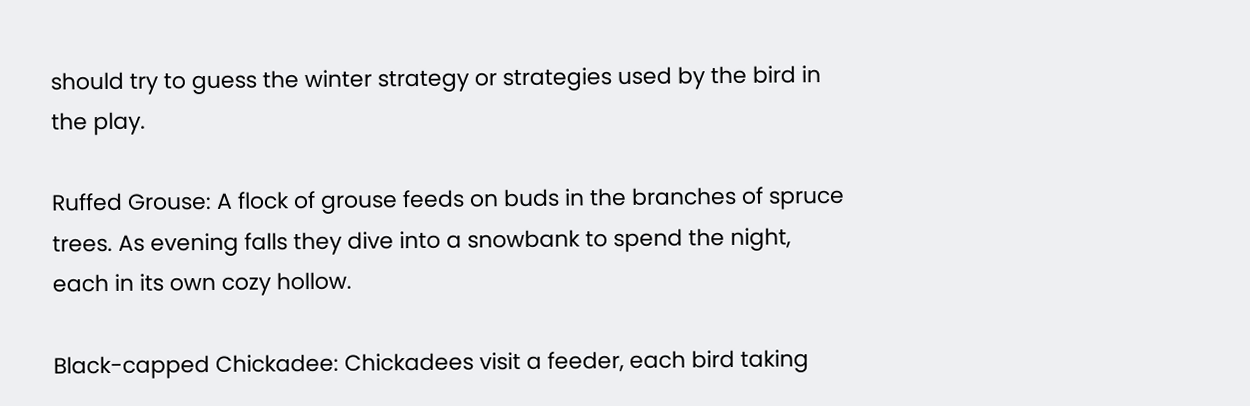should try to guess the winter strategy or strategies used by the bird in the play.

Ruffed Grouse: A flock of grouse feeds on buds in the branches of spruce trees. As evening falls they dive into a snowbank to spend the night, each in its own cozy hollow.

Black-capped Chickadee: Chickadees visit a feeder, each bird taking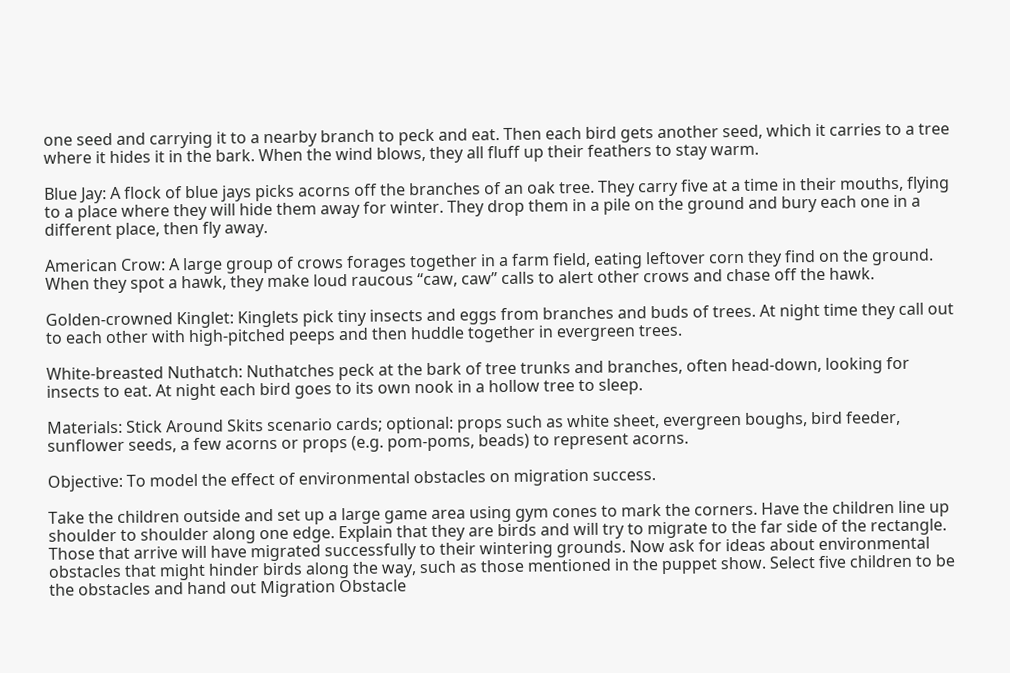one seed and carrying it to a nearby branch to peck and eat. Then each bird gets another seed, which it carries to a tree where it hides it in the bark. When the wind blows, they all fluff up their feathers to stay warm.

Blue Jay: A flock of blue jays picks acorns off the branches of an oak tree. They carry five at a time in their mouths, flying to a place where they will hide them away for winter. They drop them in a pile on the ground and bury each one in a different place, then fly away.

American Crow: A large group of crows forages together in a farm field, eating leftover corn they find on the ground. When they spot a hawk, they make loud raucous “caw, caw” calls to alert other crows and chase off the hawk.

Golden-crowned Kinglet: Kinglets pick tiny insects and eggs from branches and buds of trees. At night time they call out to each other with high-pitched peeps and then huddle together in evergreen trees.

White-breasted Nuthatch: Nuthatches peck at the bark of tree trunks and branches, often head-down, looking for insects to eat. At night each bird goes to its own nook in a hollow tree to sleep.

Materials: Stick Around Skits scenario cards; optional: props such as white sheet, evergreen boughs, bird feeder, sunflower seeds, a few acorns or props (e.g. pom-poms, beads) to represent acorns.

Objective: To model the effect of environmental obstacles on migration success.

Take the children outside and set up a large game area using gym cones to mark the corners. Have the children line up shoulder to shoulder along one edge. Explain that they are birds and will try to migrate to the far side of the rectangle. Those that arrive will have migrated successfully to their wintering grounds. Now ask for ideas about environmental obstacles that might hinder birds along the way, such as those mentioned in the puppet show. Select five children to be the obstacles and hand out Migration Obstacle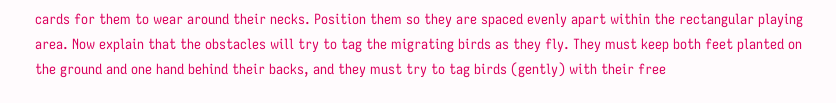cards for them to wear around their necks. Position them so they are spaced evenly apart within the rectangular playing area. Now explain that the obstacles will try to tag the migrating birds as they fly. They must keep both feet planted on the ground and one hand behind their backs, and they must try to tag birds (gently) with their free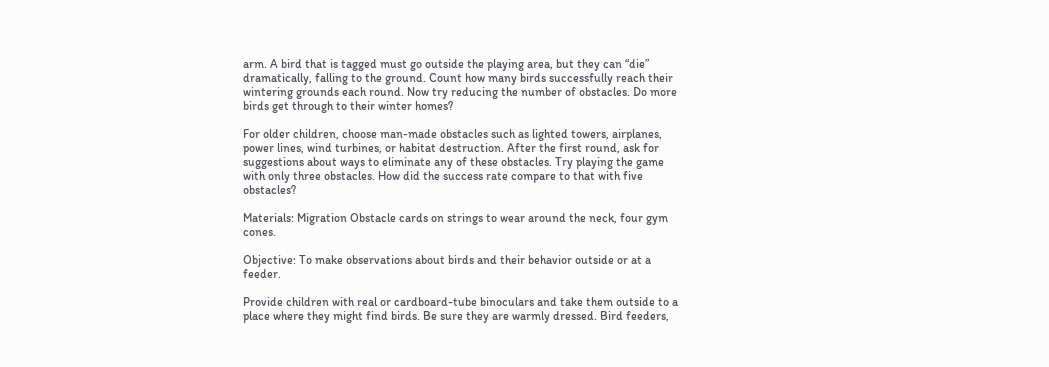arm. A bird that is tagged must go outside the playing area, but they can “die” dramatically, falling to the ground. Count how many birds successfully reach their wintering grounds each round. Now try reducing the number of obstacles. Do more birds get through to their winter homes?

For older children, choose man-made obstacles such as lighted towers, airplanes, power lines, wind turbines, or habitat destruction. After the first round, ask for suggestions about ways to eliminate any of these obstacles. Try playing the game with only three obstacles. How did the success rate compare to that with five obstacles?

Materials: Migration Obstacle cards on strings to wear around the neck, four gym cones.

Objective: To make observations about birds and their behavior outside or at a feeder.

Provide children with real or cardboard-tube binoculars and take them outside to a place where they might find birds. Be sure they are warmly dressed. Bird feeders,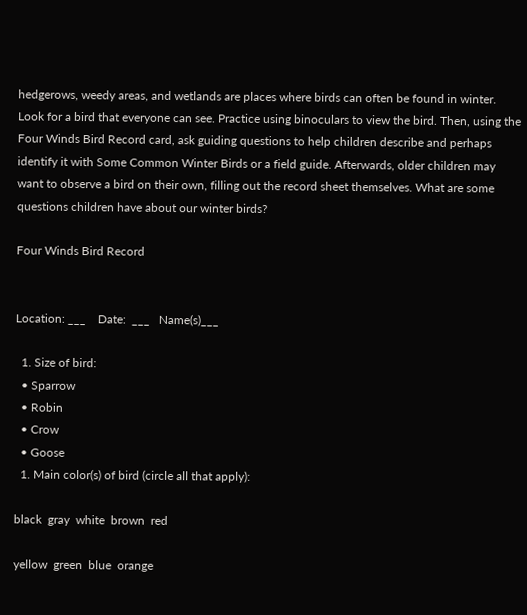hedgerows, weedy areas, and wetlands are places where birds can often be found in winter. Look for a bird that everyone can see. Practice using binoculars to view the bird. Then, using the Four Winds Bird Record card, ask guiding questions to help children describe and perhaps identify it with Some Common Winter Birds or a field guide. Afterwards, older children may want to observe a bird on their own, filling out the record sheet themselves. What are some questions children have about our winter birds?

Four Winds Bird Record


Location: ___    Date:  ___   Name(s)___

  1. Size of bird:
  • Sparrow
  • Robin
  • Crow
  • Goose
  1. Main color(s) of bird (circle all that apply):

black  gray  white  brown  red

yellow  green  blue  orange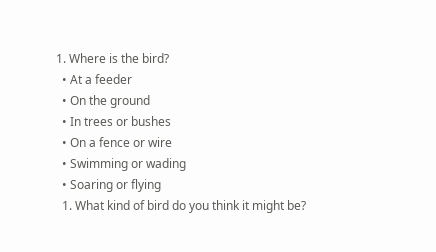1. Where is the bird?
  • At a feeder
  • On the ground
  • In trees or bushes
  • On a fence or wire
  • Swimming or wading
  • Soaring or flying
  1. What kind of bird do you think it might be?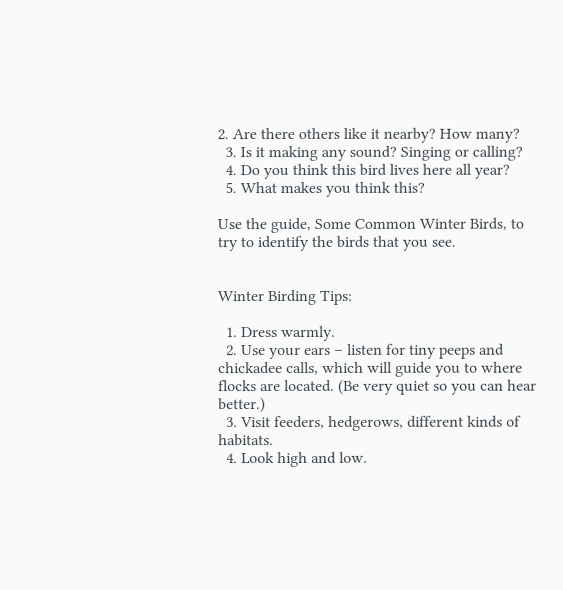2. Are there others like it nearby? How many?
  3. Is it making any sound? Singing or calling?
  4. Do you think this bird lives here all year?
  5. What makes you think this?

Use the guide, Some Common Winter Birds, to try to identify the birds that you see.


Winter Birding Tips:

  1. Dress warmly.
  2. Use your ears – listen for tiny peeps and chickadee calls, which will guide you to where flocks are located. (Be very quiet so you can hear better.)
  3. Visit feeders, hedgerows, different kinds of habitats.
  4. Look high and low.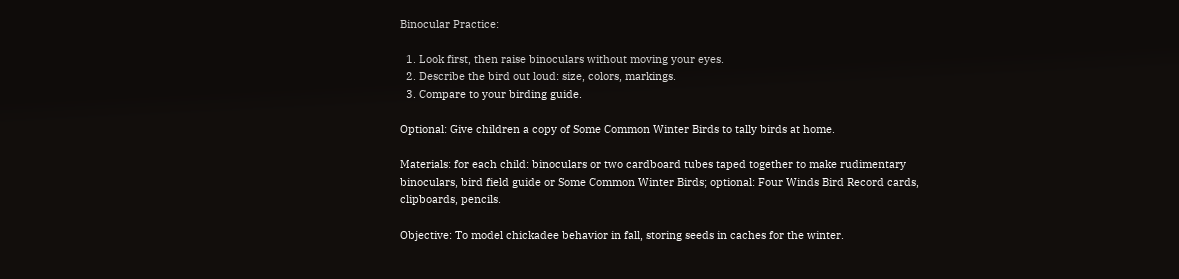Binocular Practice:

  1. Look first, then raise binoculars without moving your eyes.
  2. Describe the bird out loud: size, colors, markings.
  3. Compare to your birding guide.

Optional: Give children a copy of Some Common Winter Birds to tally birds at home.

Materials: for each child: binoculars or two cardboard tubes taped together to make rudimentary binoculars, bird field guide or Some Common Winter Birds; optional: Four Winds Bird Record cards, clipboards, pencils.

Objective: To model chickadee behavior in fall, storing seeds in caches for the winter.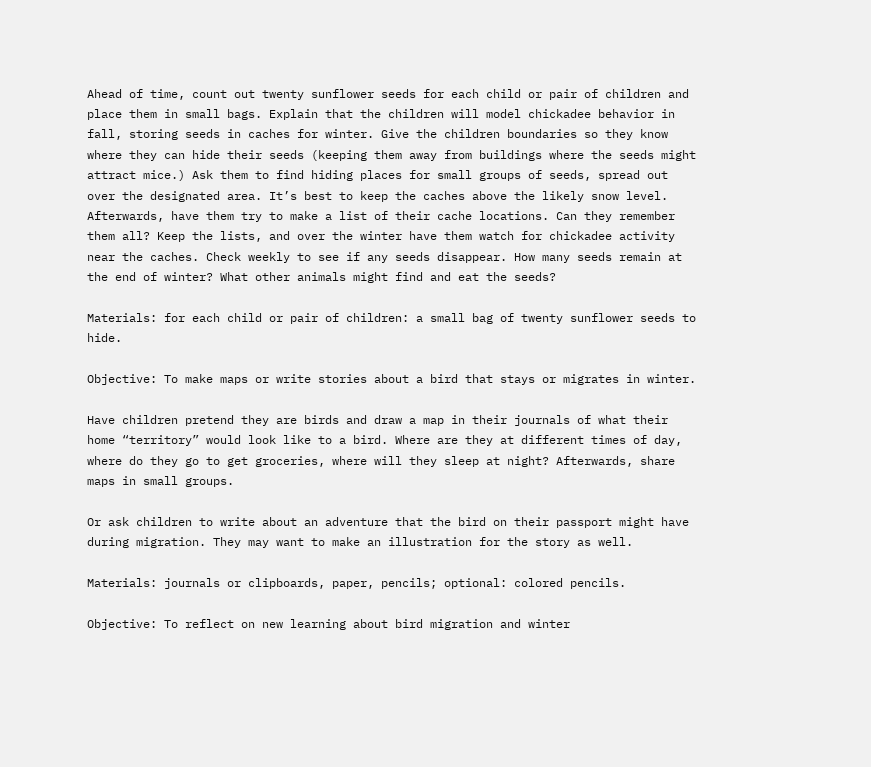Ahead of time, count out twenty sunflower seeds for each child or pair of children and place them in small bags. Explain that the children will model chickadee behavior in fall, storing seeds in caches for winter. Give the children boundaries so they know where they can hide their seeds (keeping them away from buildings where the seeds might attract mice.) Ask them to find hiding places for small groups of seeds, spread out over the designated area. It’s best to keep the caches above the likely snow level. Afterwards, have them try to make a list of their cache locations. Can they remember them all? Keep the lists, and over the winter have them watch for chickadee activity near the caches. Check weekly to see if any seeds disappear. How many seeds remain at the end of winter? What other animals might find and eat the seeds?

Materials: for each child or pair of children: a small bag of twenty sunflower seeds to hide.

Objective: To make maps or write stories about a bird that stays or migrates in winter.

Have children pretend they are birds and draw a map in their journals of what their home “territory” would look like to a bird. Where are they at different times of day, where do they go to get groceries, where will they sleep at night? Afterwards, share maps in small groups.

Or ask children to write about an adventure that the bird on their passport might have during migration. They may want to make an illustration for the story as well.

Materials: journals or clipboards, paper, pencils; optional: colored pencils.

Objective: To reflect on new learning about bird migration and winter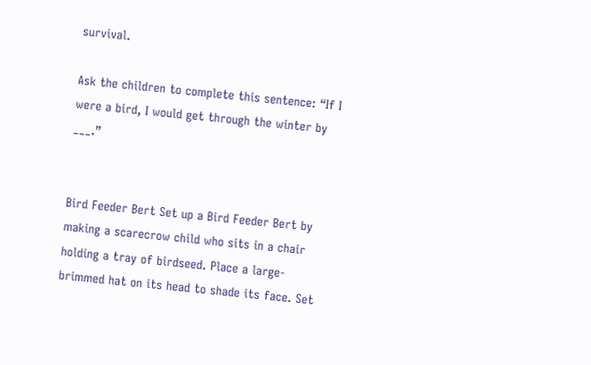survival.

Ask the children to complete this sentence: “If I were a bird, I would get through the winter by ___.”


Bird Feeder Bert Set up a Bird Feeder Bert by making a scarecrow child who sits in a chair holding a tray of birdseed. Place a large-brimmed hat on its head to shade its face. Set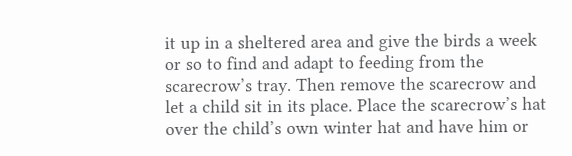it up in a sheltered area and give the birds a week or so to find and adapt to feeding from the scarecrow’s tray. Then remove the scarecrow and let a child sit in its place. Place the scarecrow’s hat over the child’s own winter hat and have him or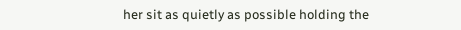her sit as quietly as possible holding the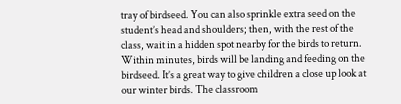tray of birdseed. You can also sprinkle extra seed on the student’s head and shoulders; then, with the rest of the class, wait in a hidden spot nearby for the birds to return. Within minutes, birds will be landing and feeding on the birdseed. It’s a great way to give children a close up look at our winter birds. The classroom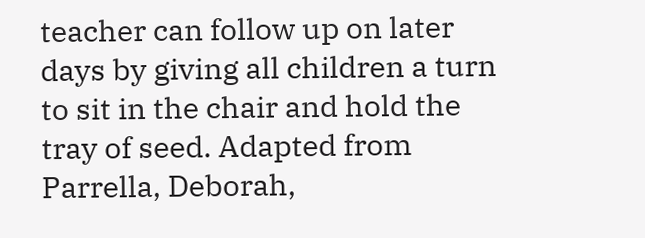teacher can follow up on later days by giving all children a turn to sit in the chair and hold the tray of seed. Adapted from Parrella, Deborah,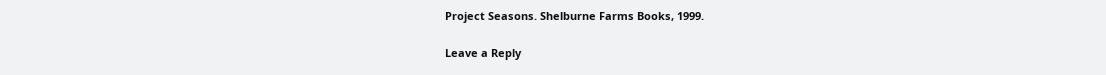Project Seasons. Shelburne Farms Books, 1999.

Leave a Reply